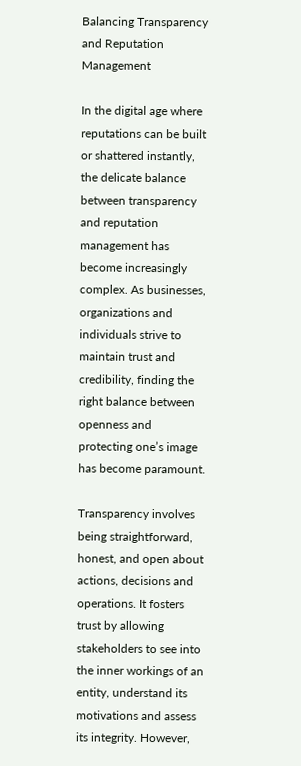Balancing Transparency and Reputation Management

In the digital age where reputations can be built or shattered instantly, the delicate balance between transparency and reputation management has become increasingly complex. As businesses, organizations and individuals strive to maintain trust and credibility, finding the right balance between openness and protecting one’s image has become paramount.

Transparency involves being straightforward, honest, and open about actions, decisions and operations. It fosters trust by allowing stakeholders to see into the inner workings of an entity, understand its motivations and assess its integrity. However,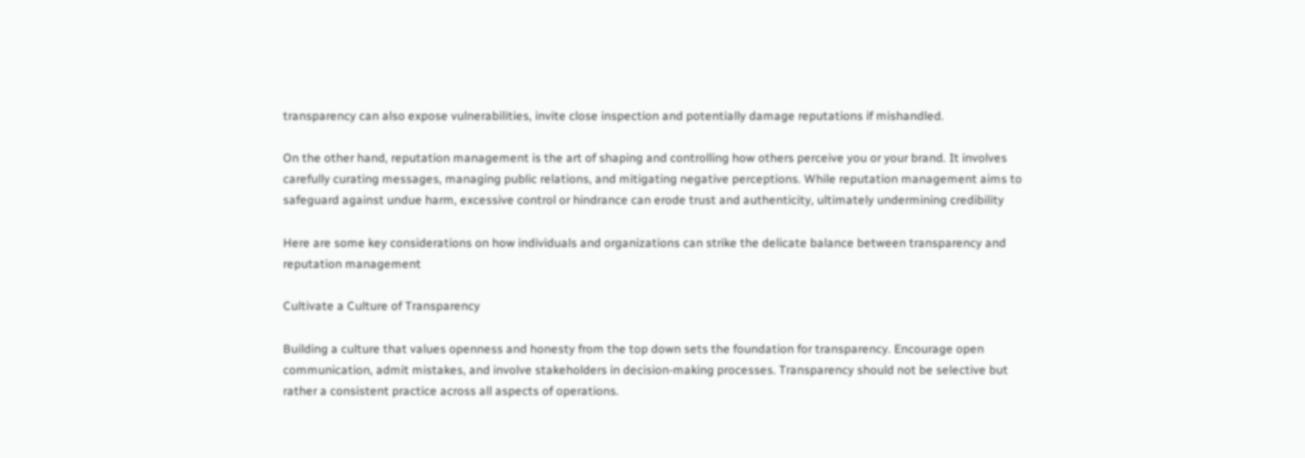transparency can also expose vulnerabilities, invite close inspection and potentially damage reputations if mishandled.

On the other hand, reputation management is the art of shaping and controlling how others perceive you or your brand. It involves carefully curating messages, managing public relations, and mitigating negative perceptions. While reputation management aims to safeguard against undue harm, excessive control or hindrance can erode trust and authenticity, ultimately undermining credibility

Here are some key considerations on how individuals and organizations can strike the delicate balance between transparency and reputation management

Cultivate a Culture of Transparency

Building a culture that values openness and honesty from the top down sets the foundation for transparency. Encourage open communication, admit mistakes, and involve stakeholders in decision-making processes. Transparency should not be selective but rather a consistent practice across all aspects of operations.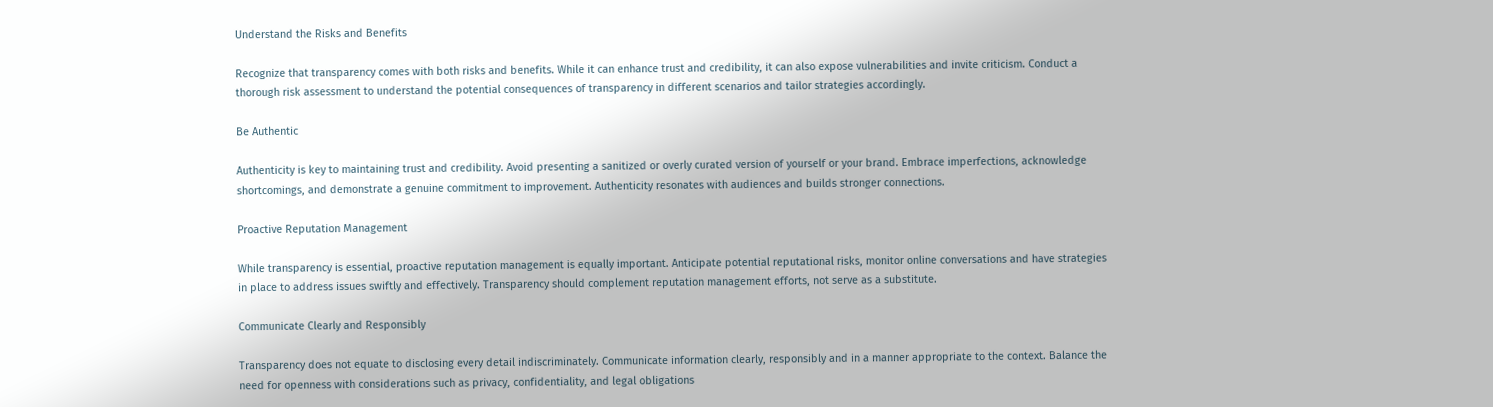Understand the Risks and Benefits

Recognize that transparency comes with both risks and benefits. While it can enhance trust and credibility, it can also expose vulnerabilities and invite criticism. Conduct a thorough risk assessment to understand the potential consequences of transparency in different scenarios and tailor strategies accordingly.

Be Authentic

Authenticity is key to maintaining trust and credibility. Avoid presenting a sanitized or overly curated version of yourself or your brand. Embrace imperfections, acknowledge shortcomings, and demonstrate a genuine commitment to improvement. Authenticity resonates with audiences and builds stronger connections.

Proactive Reputation Management

While transparency is essential, proactive reputation management is equally important. Anticipate potential reputational risks, monitor online conversations and have strategies in place to address issues swiftly and effectively. Transparency should complement reputation management efforts, not serve as a substitute.

Communicate Clearly and Responsibly

Transparency does not equate to disclosing every detail indiscriminately. Communicate information clearly, responsibly and in a manner appropriate to the context. Balance the need for openness with considerations such as privacy, confidentiality, and legal obligations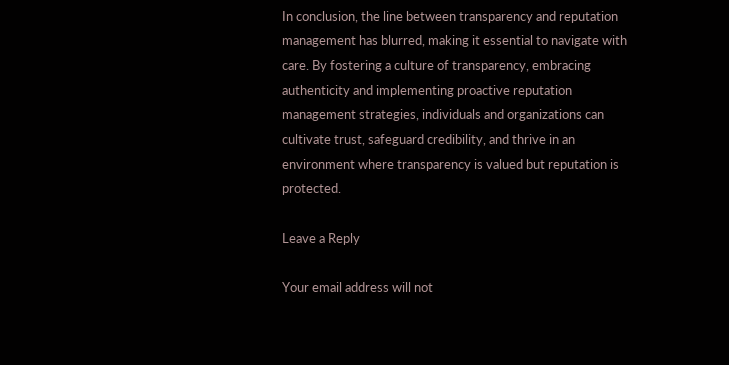In conclusion, the line between transparency and reputation management has blurred, making it essential to navigate with care. By fostering a culture of transparency, embracing authenticity and implementing proactive reputation management strategies, individuals and organizations can cultivate trust, safeguard credibility, and thrive in an environment where transparency is valued but reputation is protected.

Leave a Reply

Your email address will not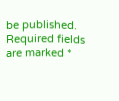be published. Required fields are marked *